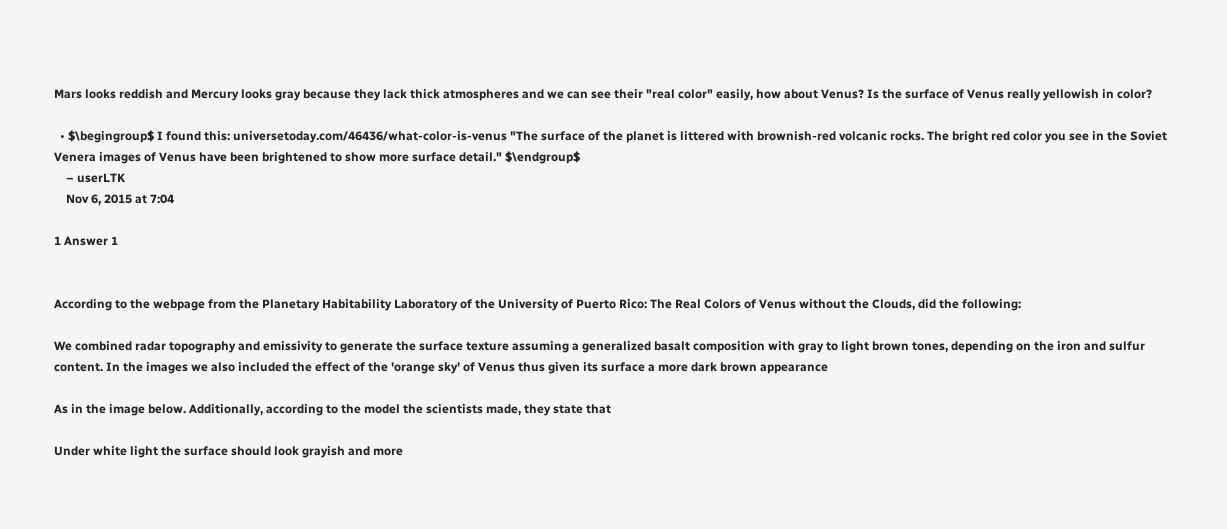Mars looks reddish and Mercury looks gray because they lack thick atmospheres and we can see their "real color" easily, how about Venus? Is the surface of Venus really yellowish in color?

  • $\begingroup$ I found this: universetoday.com/46436/what-color-is-venus "The surface of the planet is littered with brownish-red volcanic rocks. The bright red color you see in the Soviet Venera images of Venus have been brightened to show more surface detail." $\endgroup$
    – userLTK
    Nov 6, 2015 at 7:04

1 Answer 1


According to the webpage from the Planetary Habitability Laboratory of the University of Puerto Rico: The Real Colors of Venus without the Clouds, did the following:

We combined radar topography and emissivity to generate the surface texture assuming a generalized basalt composition with gray to light brown tones, depending on the iron and sulfur content. In the images we also included the effect of the 'orange sky' of Venus thus given its surface a more dark brown appearance

As in the image below. Additionally, according to the model the scientists made, they state that

Under white light the surface should look grayish and more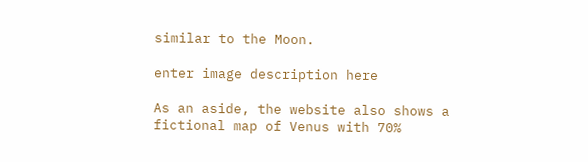similar to the Moon.

enter image description here

As an aside, the website also shows a fictional map of Venus with 70%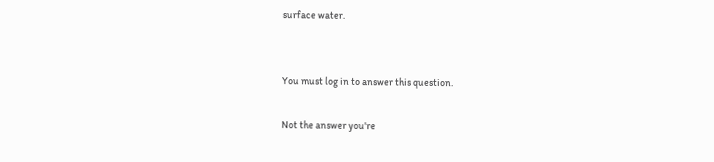surface water.


You must log in to answer this question.

Not the answer you're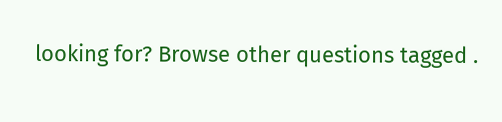looking for? Browse other questions tagged .